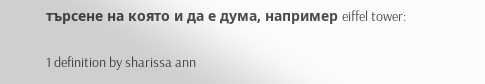търсене на която и да е дума, например eiffel tower:

1 definition by sharissa ann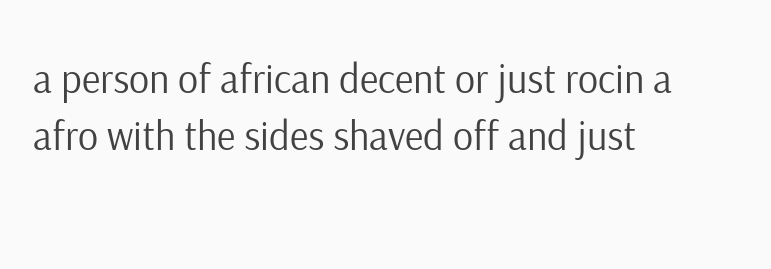a person of african decent or just rocin a afro with the sides shaved off and just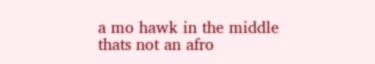a mo hawk in the middle
thats not an afro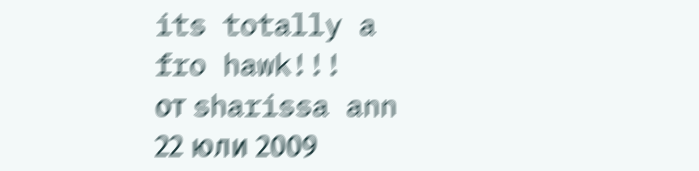its totally a fro hawk!!!
от sharissa ann 22 юли 2009